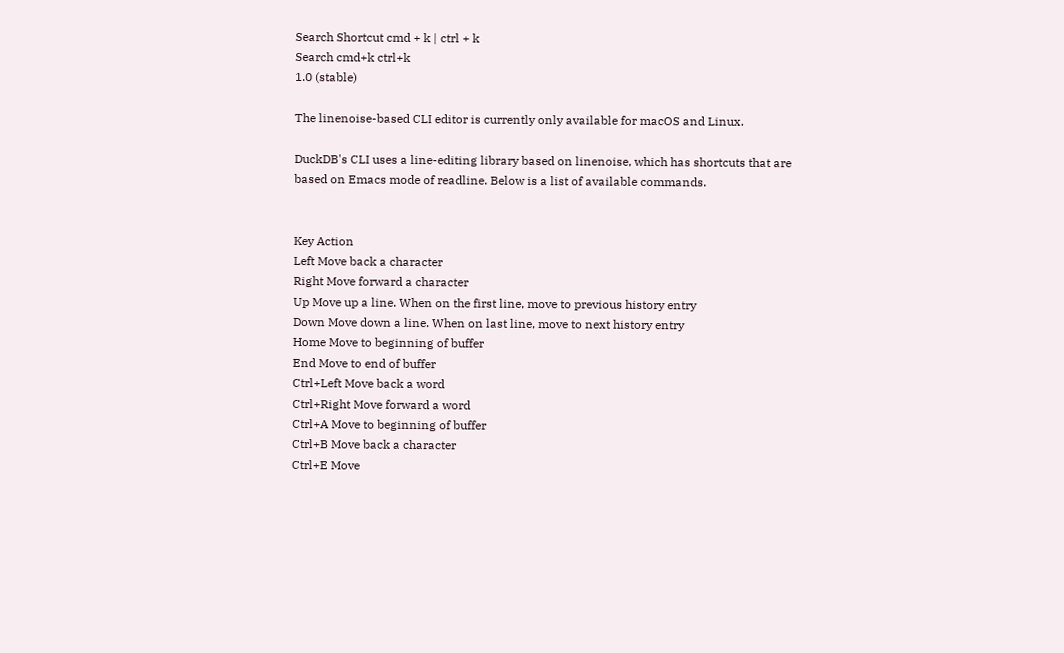Search Shortcut cmd + k | ctrl + k
Search cmd+k ctrl+k
1.0 (stable)

The linenoise-based CLI editor is currently only available for macOS and Linux.

DuckDB's CLI uses a line-editing library based on linenoise, which has shortcuts that are based on Emacs mode of readline. Below is a list of available commands.


Key Action
Left Move back a character
Right Move forward a character
Up Move up a line. When on the first line, move to previous history entry
Down Move down a line. When on last line, move to next history entry
Home Move to beginning of buffer
End Move to end of buffer
Ctrl+Left Move back a word
Ctrl+Right Move forward a word
Ctrl+A Move to beginning of buffer
Ctrl+B Move back a character
Ctrl+E Move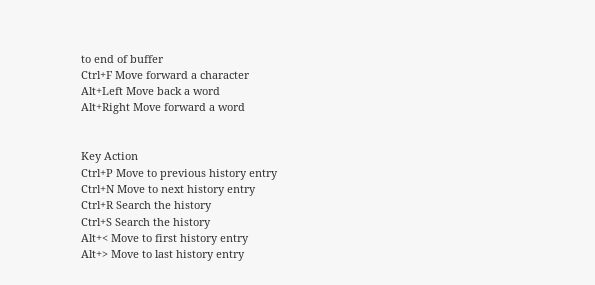to end of buffer
Ctrl+F Move forward a character
Alt+Left Move back a word
Alt+Right Move forward a word


Key Action
Ctrl+P Move to previous history entry
Ctrl+N Move to next history entry
Ctrl+R Search the history
Ctrl+S Search the history
Alt+< Move to first history entry
Alt+> Move to last history entry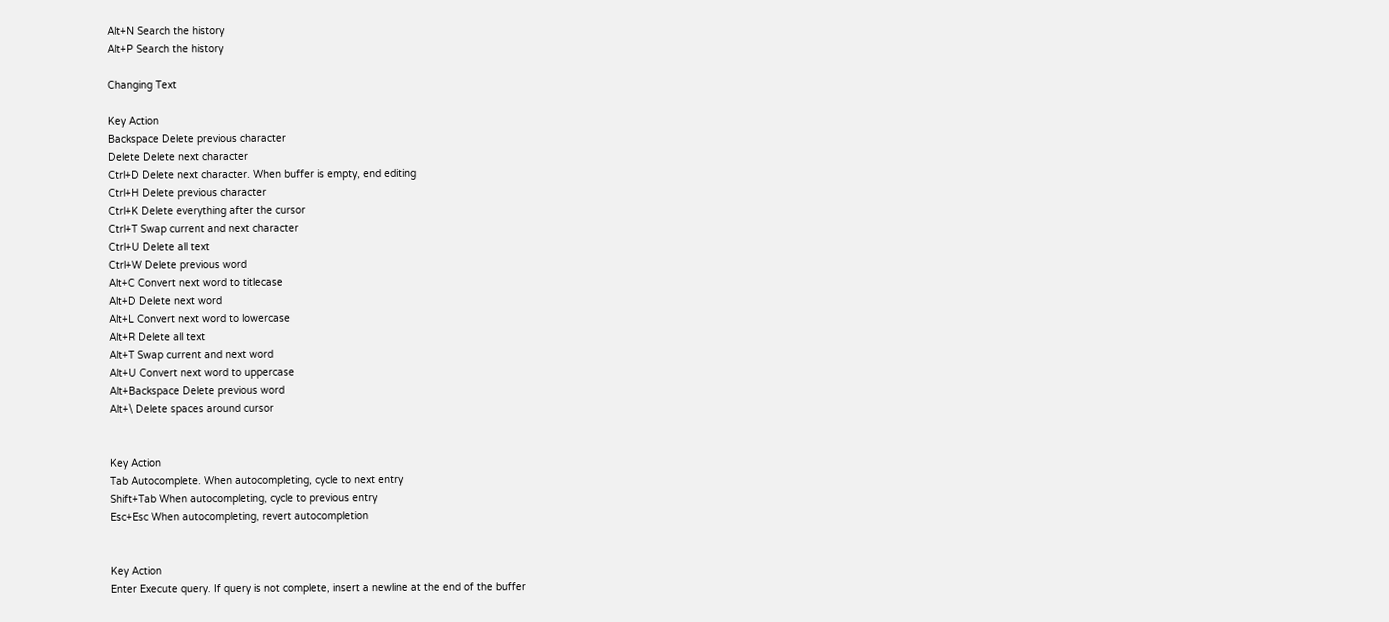Alt+N Search the history
Alt+P Search the history

Changing Text

Key Action
Backspace Delete previous character
Delete Delete next character
Ctrl+D Delete next character. When buffer is empty, end editing
Ctrl+H Delete previous character
Ctrl+K Delete everything after the cursor
Ctrl+T Swap current and next character
Ctrl+U Delete all text
Ctrl+W Delete previous word
Alt+C Convert next word to titlecase
Alt+D Delete next word
Alt+L Convert next word to lowercase
Alt+R Delete all text
Alt+T Swap current and next word
Alt+U Convert next word to uppercase
Alt+Backspace Delete previous word
Alt+\ Delete spaces around cursor


Key Action
Tab Autocomplete. When autocompleting, cycle to next entry
Shift+Tab When autocompleting, cycle to previous entry
Esc+Esc When autocompleting, revert autocompletion


Key Action
Enter Execute query. If query is not complete, insert a newline at the end of the buffer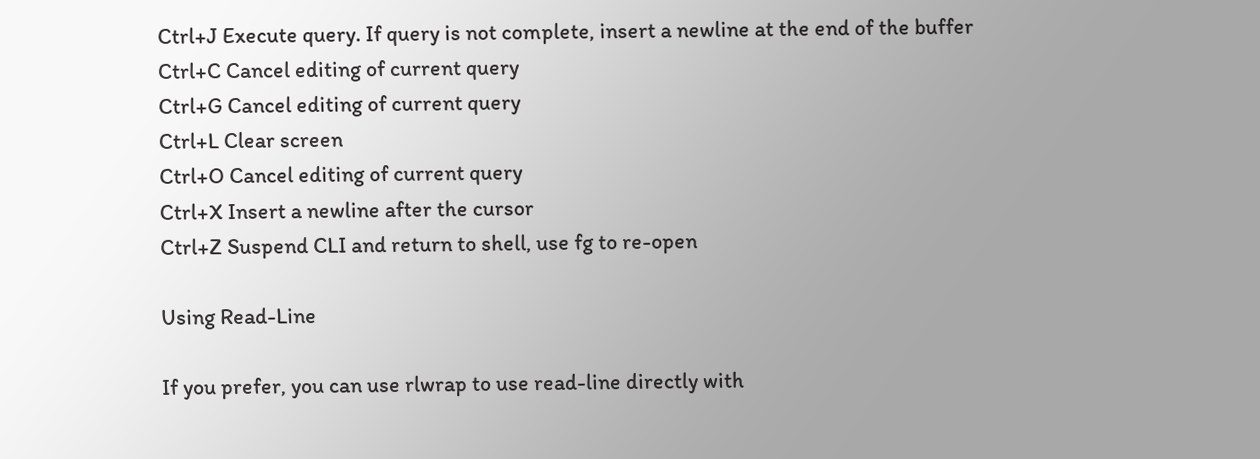Ctrl+J Execute query. If query is not complete, insert a newline at the end of the buffer
Ctrl+C Cancel editing of current query
Ctrl+G Cancel editing of current query
Ctrl+L Clear screen
Ctrl+O Cancel editing of current query
Ctrl+X Insert a newline after the cursor
Ctrl+Z Suspend CLI and return to shell, use fg to re-open

Using Read-Line

If you prefer, you can use rlwrap to use read-line directly with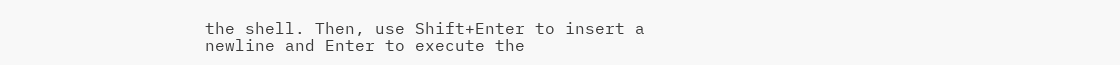the shell. Then, use Shift+Enter to insert a newline and Enter to execute the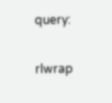query:

rlwrap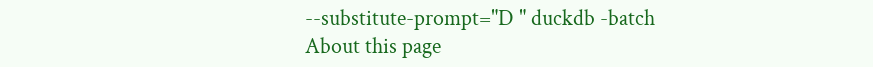--substitute-prompt="D " duckdb -batch
About this page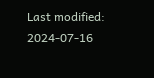Last modified: 2024-07-16